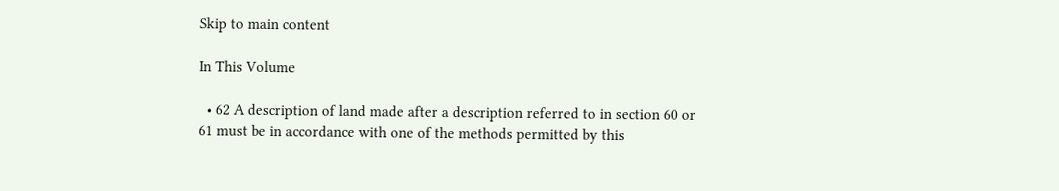Skip to main content

In This Volume

  • 62 A description of land made after a description referred to in section 60 or 61 must be in accordance with one of the methods permitted by this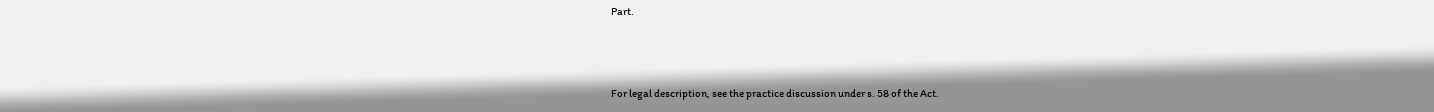Part.



For legal description, see the practice discussion under s. 58 of the Act.